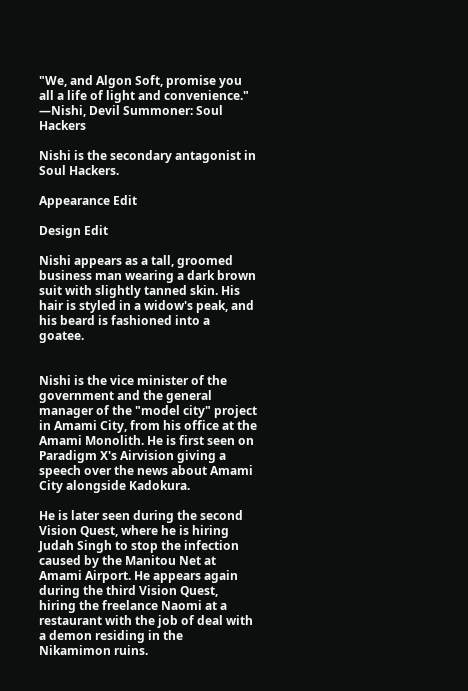"We, and Algon Soft, promise you all a life of light and convenience."
—Nishi, Devil Summoner: Soul Hackers

Nishi is the secondary antagonist in Soul Hackers.

Appearance Edit

Design Edit

Nishi appears as a tall, groomed business man wearing a dark brown suit with slightly tanned skin. His hair is styled in a widow's peak, and his beard is fashioned into a goatee.


Nishi is the vice minister of the government and the general manager of the "model city" project in Amami City, from his office at the Amami Monolith. He is first seen on Paradigm X's Airvision giving a speech over the news about Amami City alongside Kadokura.

He is later seen during the second Vision Quest, where he is hiring Judah Singh to stop the infection caused by the Manitou Net at Amami Airport. He appears again during the third Vision Quest, hiring the freelance Naomi at a restaurant with the job of deal with a demon residing in the Nikamimon ruins.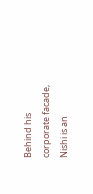Behind his corporate facade, Nishi is an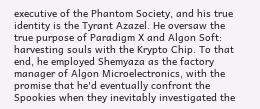executive of the Phantom Society, and his true identity is the Tyrant Azazel. He oversaw the true purpose of Paradigm X and Algon Soft: harvesting souls with the Krypto Chip. To that end, he employed Shemyaza as the factory manager of Algon Microelectronics, with the promise that he'd eventually confront the Spookies when they inevitably investigated the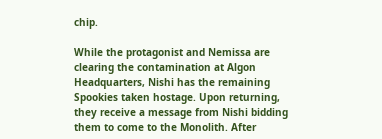chip.

While the protagonist and Nemissa are clearing the contamination at Algon Headquarters, Nishi has the remaining Spookies taken hostage. Upon returning, they receive a message from Nishi bidding them to come to the Monolith. After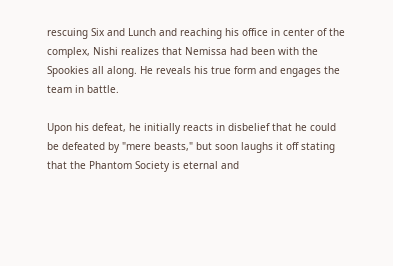rescuing Six and Lunch and reaching his office in center of the complex, Nishi realizes that Nemissa had been with the Spookies all along. He reveals his true form and engages the team in battle.

Upon his defeat, he initially reacts in disbelief that he could be defeated by "mere beasts," but soon laughs it off stating that the Phantom Society is eternal and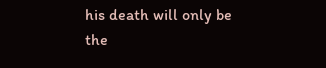his death will only be the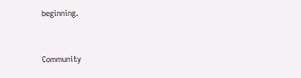beginning.


Community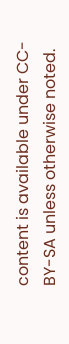content is available under CC-BY-SA unless otherwise noted.